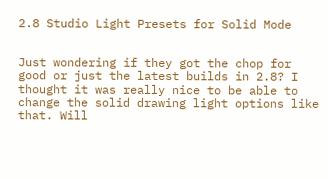2.8 Studio Light Presets for Solid Mode


Just wondering if they got the chop for good or just the latest builds in 2.8? I thought it was really nice to be able to change the solid drawing light options like that. Will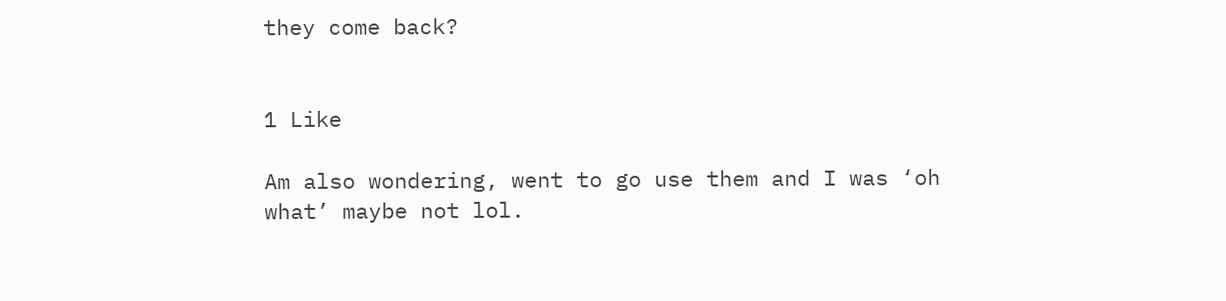they come back?


1 Like

Am also wondering, went to go use them and I was ‘oh what’ maybe not lol.